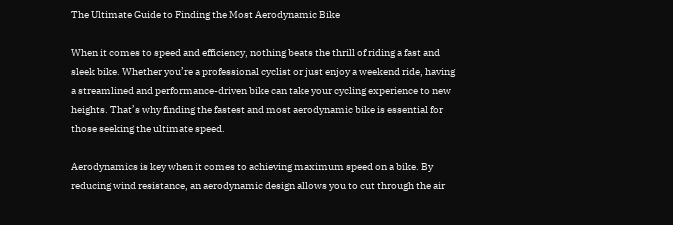The Ultimate Guide to Finding the Most Aerodynamic Bike

When it comes to speed and efficiency, nothing beats the thrill of riding a fast and sleek bike. Whether you’re a professional cyclist or just enjoy a weekend ride, having a streamlined and performance-driven bike can take your cycling experience to new heights. That’s why finding the fastest and most aerodynamic bike is essential for those seeking the ultimate speed.

Aerodynamics is key when it comes to achieving maximum speed on a bike. By reducing wind resistance, an aerodynamic design allows you to cut through the air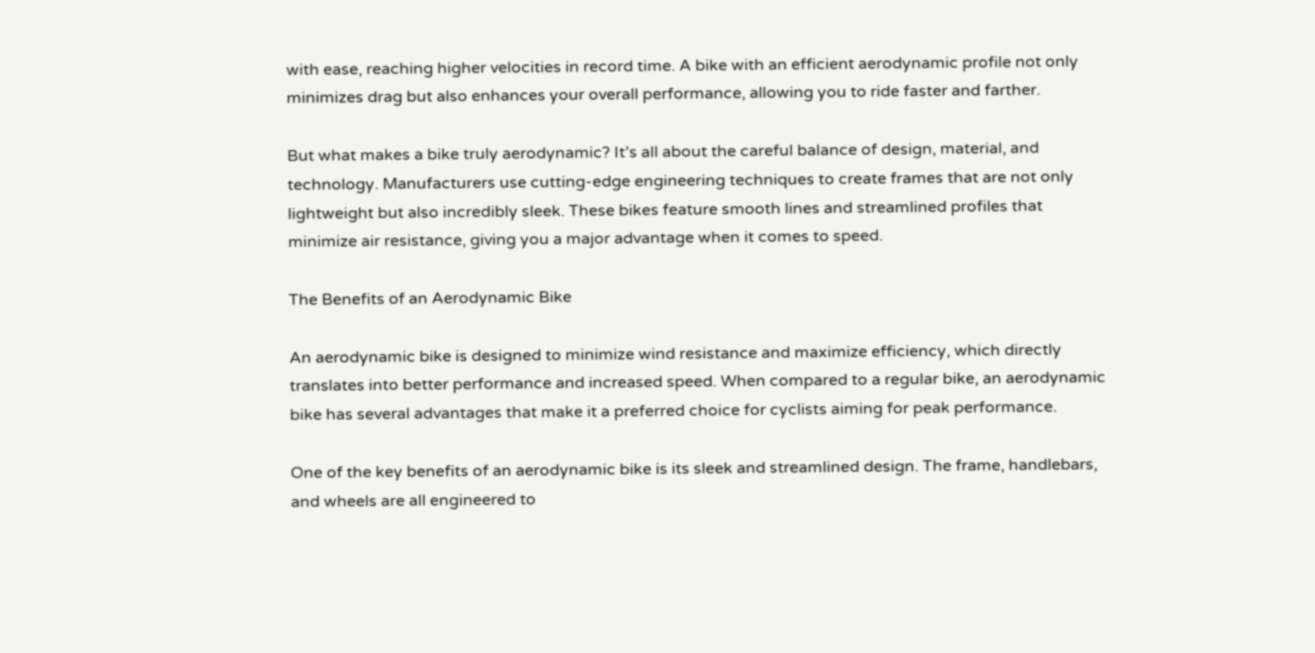with ease, reaching higher velocities in record time. A bike with an efficient aerodynamic profile not only minimizes drag but also enhances your overall performance, allowing you to ride faster and farther.

But what makes a bike truly aerodynamic? It’s all about the careful balance of design, material, and technology. Manufacturers use cutting-edge engineering techniques to create frames that are not only lightweight but also incredibly sleek. These bikes feature smooth lines and streamlined profiles that minimize air resistance, giving you a major advantage when it comes to speed.

The Benefits of an Aerodynamic Bike

An aerodynamic bike is designed to minimize wind resistance and maximize efficiency, which directly translates into better performance and increased speed. When compared to a regular bike, an aerodynamic bike has several advantages that make it a preferred choice for cyclists aiming for peak performance.

One of the key benefits of an aerodynamic bike is its sleek and streamlined design. The frame, handlebars, and wheels are all engineered to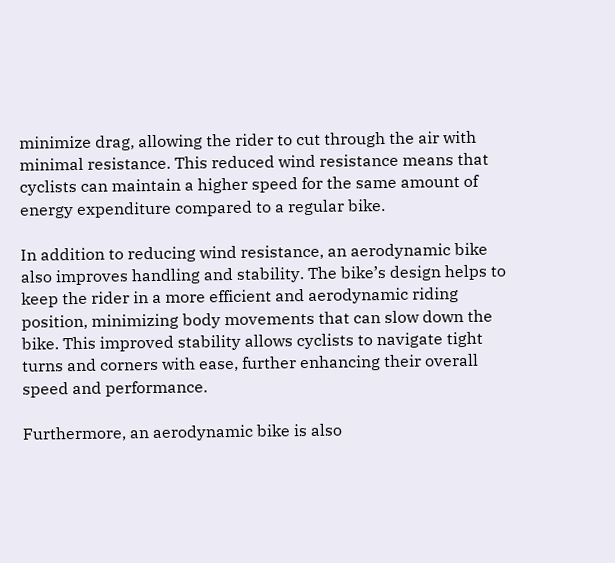minimize drag, allowing the rider to cut through the air with minimal resistance. This reduced wind resistance means that cyclists can maintain a higher speed for the same amount of energy expenditure compared to a regular bike.

In addition to reducing wind resistance, an aerodynamic bike also improves handling and stability. The bike’s design helps to keep the rider in a more efficient and aerodynamic riding position, minimizing body movements that can slow down the bike. This improved stability allows cyclists to navigate tight turns and corners with ease, further enhancing their overall speed and performance.

Furthermore, an aerodynamic bike is also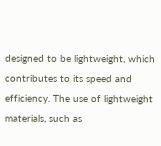designed to be lightweight, which contributes to its speed and efficiency. The use of lightweight materials, such as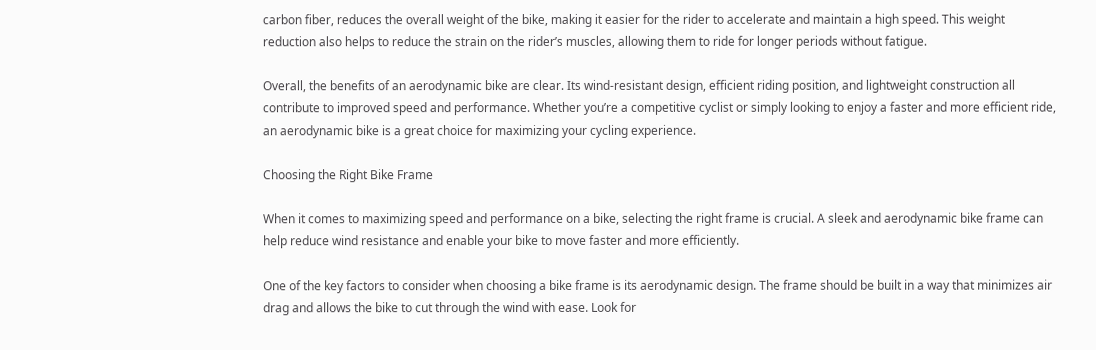carbon fiber, reduces the overall weight of the bike, making it easier for the rider to accelerate and maintain a high speed. This weight reduction also helps to reduce the strain on the rider’s muscles, allowing them to ride for longer periods without fatigue.

Overall, the benefits of an aerodynamic bike are clear. Its wind-resistant design, efficient riding position, and lightweight construction all contribute to improved speed and performance. Whether you’re a competitive cyclist or simply looking to enjoy a faster and more efficient ride, an aerodynamic bike is a great choice for maximizing your cycling experience.

Choosing the Right Bike Frame

When it comes to maximizing speed and performance on a bike, selecting the right frame is crucial. A sleek and aerodynamic bike frame can help reduce wind resistance and enable your bike to move faster and more efficiently.

One of the key factors to consider when choosing a bike frame is its aerodynamic design. The frame should be built in a way that minimizes air drag and allows the bike to cut through the wind with ease. Look for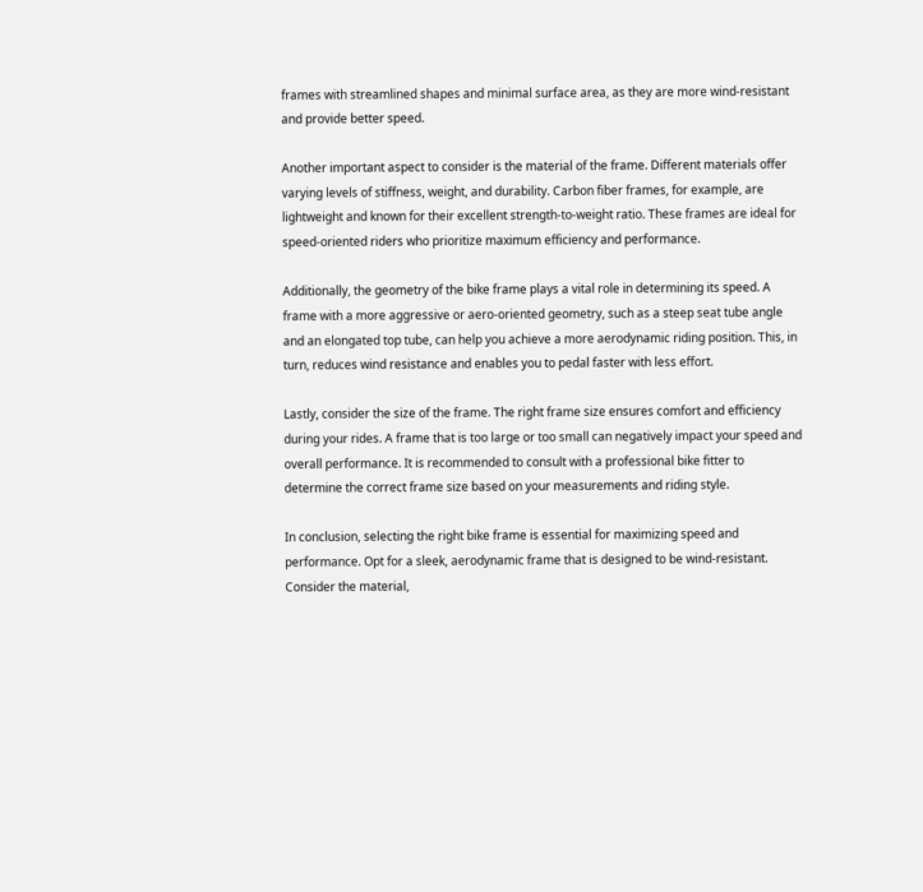frames with streamlined shapes and minimal surface area, as they are more wind-resistant and provide better speed.

Another important aspect to consider is the material of the frame. Different materials offer varying levels of stiffness, weight, and durability. Carbon fiber frames, for example, are lightweight and known for their excellent strength-to-weight ratio. These frames are ideal for speed-oriented riders who prioritize maximum efficiency and performance.

Additionally, the geometry of the bike frame plays a vital role in determining its speed. A frame with a more aggressive or aero-oriented geometry, such as a steep seat tube angle and an elongated top tube, can help you achieve a more aerodynamic riding position. This, in turn, reduces wind resistance and enables you to pedal faster with less effort.

Lastly, consider the size of the frame. The right frame size ensures comfort and efficiency during your rides. A frame that is too large or too small can negatively impact your speed and overall performance. It is recommended to consult with a professional bike fitter to determine the correct frame size based on your measurements and riding style.

In conclusion, selecting the right bike frame is essential for maximizing speed and performance. Opt for a sleek, aerodynamic frame that is designed to be wind-resistant. Consider the material,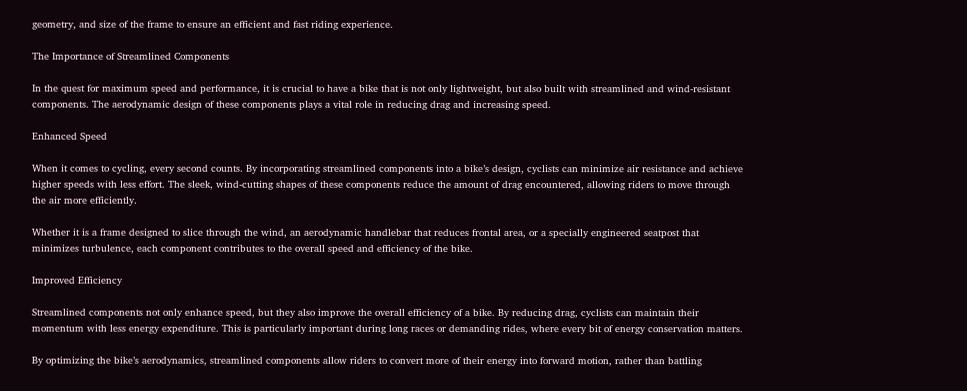geometry, and size of the frame to ensure an efficient and fast riding experience.

The Importance of Streamlined Components

In the quest for maximum speed and performance, it is crucial to have a bike that is not only lightweight, but also built with streamlined and wind-resistant components. The aerodynamic design of these components plays a vital role in reducing drag and increasing speed.

Enhanced Speed

When it comes to cycling, every second counts. By incorporating streamlined components into a bike’s design, cyclists can minimize air resistance and achieve higher speeds with less effort. The sleek, wind-cutting shapes of these components reduce the amount of drag encountered, allowing riders to move through the air more efficiently.

Whether it is a frame designed to slice through the wind, an aerodynamic handlebar that reduces frontal area, or a specially engineered seatpost that minimizes turbulence, each component contributes to the overall speed and efficiency of the bike.

Improved Efficiency

Streamlined components not only enhance speed, but they also improve the overall efficiency of a bike. By reducing drag, cyclists can maintain their momentum with less energy expenditure. This is particularly important during long races or demanding rides, where every bit of energy conservation matters.

By optimizing the bike’s aerodynamics, streamlined components allow riders to convert more of their energy into forward motion, rather than battling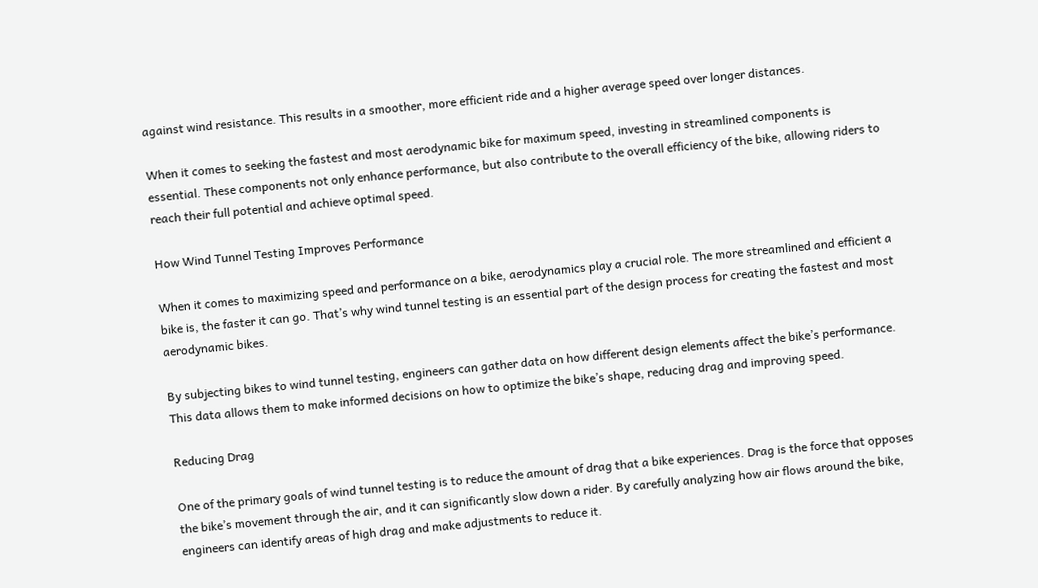against wind resistance. This results in a smoother, more efficient ride and a higher average speed over longer distances.

When it comes to seeking the fastest and most aerodynamic bike for maximum speed, investing in streamlined components is essential. These components not only enhance performance, but also contribute to the overall efficiency of the bike, allowing riders to reach their full potential and achieve optimal speed.

How Wind Tunnel Testing Improves Performance

When it comes to maximizing speed and performance on a bike, aerodynamics play a crucial role. The more streamlined and efficient a bike is, the faster it can go. That’s why wind tunnel testing is an essential part of the design process for creating the fastest and most aerodynamic bikes.

By subjecting bikes to wind tunnel testing, engineers can gather data on how different design elements affect the bike’s performance. This data allows them to make informed decisions on how to optimize the bike’s shape, reducing drag and improving speed.

Reducing Drag

One of the primary goals of wind tunnel testing is to reduce the amount of drag that a bike experiences. Drag is the force that opposes the bike’s movement through the air, and it can significantly slow down a rider. By carefully analyzing how air flows around the bike, engineers can identify areas of high drag and make adjustments to reduce it.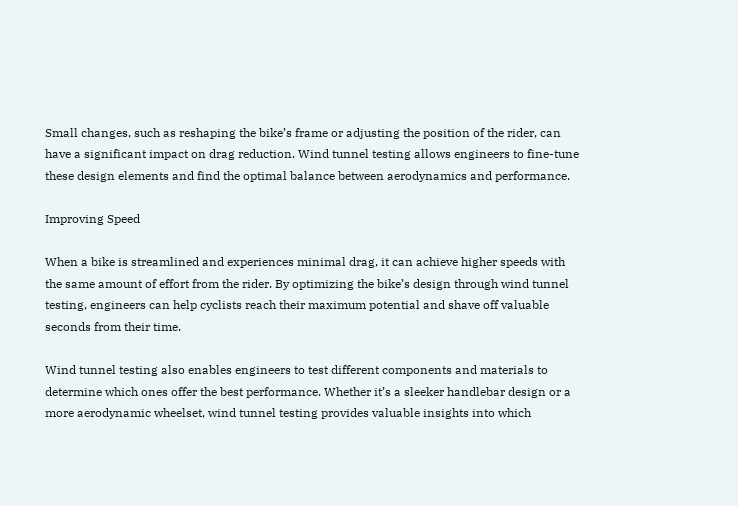Small changes, such as reshaping the bike’s frame or adjusting the position of the rider, can have a significant impact on drag reduction. Wind tunnel testing allows engineers to fine-tune these design elements and find the optimal balance between aerodynamics and performance.

Improving Speed

When a bike is streamlined and experiences minimal drag, it can achieve higher speeds with the same amount of effort from the rider. By optimizing the bike’s design through wind tunnel testing, engineers can help cyclists reach their maximum potential and shave off valuable seconds from their time.

Wind tunnel testing also enables engineers to test different components and materials to determine which ones offer the best performance. Whether it’s a sleeker handlebar design or a more aerodynamic wheelset, wind tunnel testing provides valuable insights into which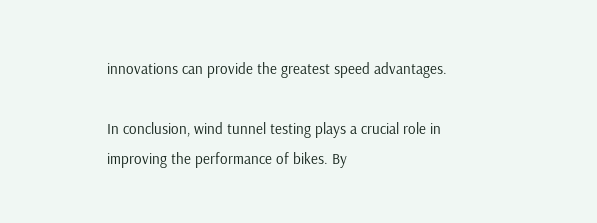innovations can provide the greatest speed advantages.

In conclusion, wind tunnel testing plays a crucial role in improving the performance of bikes. By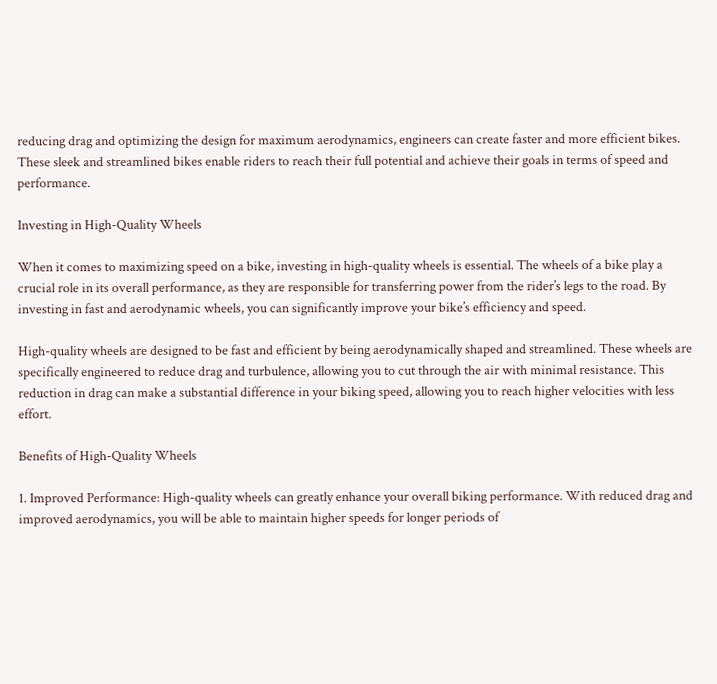reducing drag and optimizing the design for maximum aerodynamics, engineers can create faster and more efficient bikes. These sleek and streamlined bikes enable riders to reach their full potential and achieve their goals in terms of speed and performance.

Investing in High-Quality Wheels

When it comes to maximizing speed on a bike, investing in high-quality wheels is essential. The wheels of a bike play a crucial role in its overall performance, as they are responsible for transferring power from the rider’s legs to the road. By investing in fast and aerodynamic wheels, you can significantly improve your bike’s efficiency and speed.

High-quality wheels are designed to be fast and efficient by being aerodynamically shaped and streamlined. These wheels are specifically engineered to reduce drag and turbulence, allowing you to cut through the air with minimal resistance. This reduction in drag can make a substantial difference in your biking speed, allowing you to reach higher velocities with less effort.

Benefits of High-Quality Wheels

1. Improved Performance: High-quality wheels can greatly enhance your overall biking performance. With reduced drag and improved aerodynamics, you will be able to maintain higher speeds for longer periods of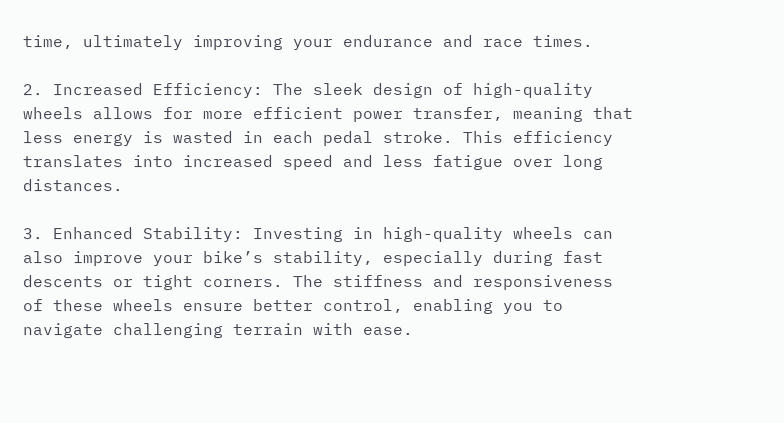time, ultimately improving your endurance and race times.

2. Increased Efficiency: The sleek design of high-quality wheels allows for more efficient power transfer, meaning that less energy is wasted in each pedal stroke. This efficiency translates into increased speed and less fatigue over long distances.

3. Enhanced Stability: Investing in high-quality wheels can also improve your bike’s stability, especially during fast descents or tight corners. The stiffness and responsiveness of these wheels ensure better control, enabling you to navigate challenging terrain with ease.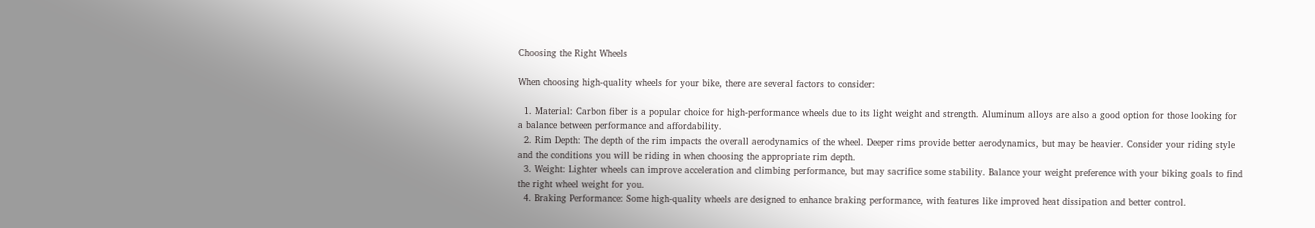Choosing the Right Wheels

When choosing high-quality wheels for your bike, there are several factors to consider:

  1. Material: Carbon fiber is a popular choice for high-performance wheels due to its light weight and strength. Aluminum alloys are also a good option for those looking for a balance between performance and affordability.
  2. Rim Depth: The depth of the rim impacts the overall aerodynamics of the wheel. Deeper rims provide better aerodynamics, but may be heavier. Consider your riding style and the conditions you will be riding in when choosing the appropriate rim depth.
  3. Weight: Lighter wheels can improve acceleration and climbing performance, but may sacrifice some stability. Balance your weight preference with your biking goals to find the right wheel weight for you.
  4. Braking Performance: Some high-quality wheels are designed to enhance braking performance, with features like improved heat dissipation and better control.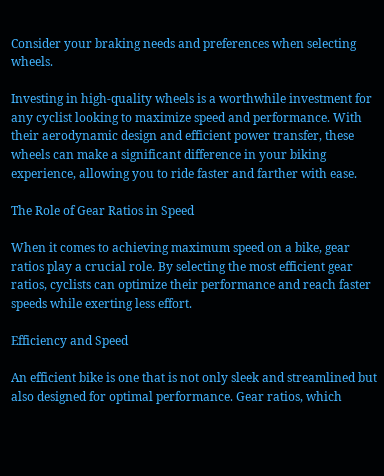Consider your braking needs and preferences when selecting wheels.

Investing in high-quality wheels is a worthwhile investment for any cyclist looking to maximize speed and performance. With their aerodynamic design and efficient power transfer, these wheels can make a significant difference in your biking experience, allowing you to ride faster and farther with ease.

The Role of Gear Ratios in Speed

When it comes to achieving maximum speed on a bike, gear ratios play a crucial role. By selecting the most efficient gear ratios, cyclists can optimize their performance and reach faster speeds while exerting less effort.

Efficiency and Speed

An efficient bike is one that is not only sleek and streamlined but also designed for optimal performance. Gear ratios, which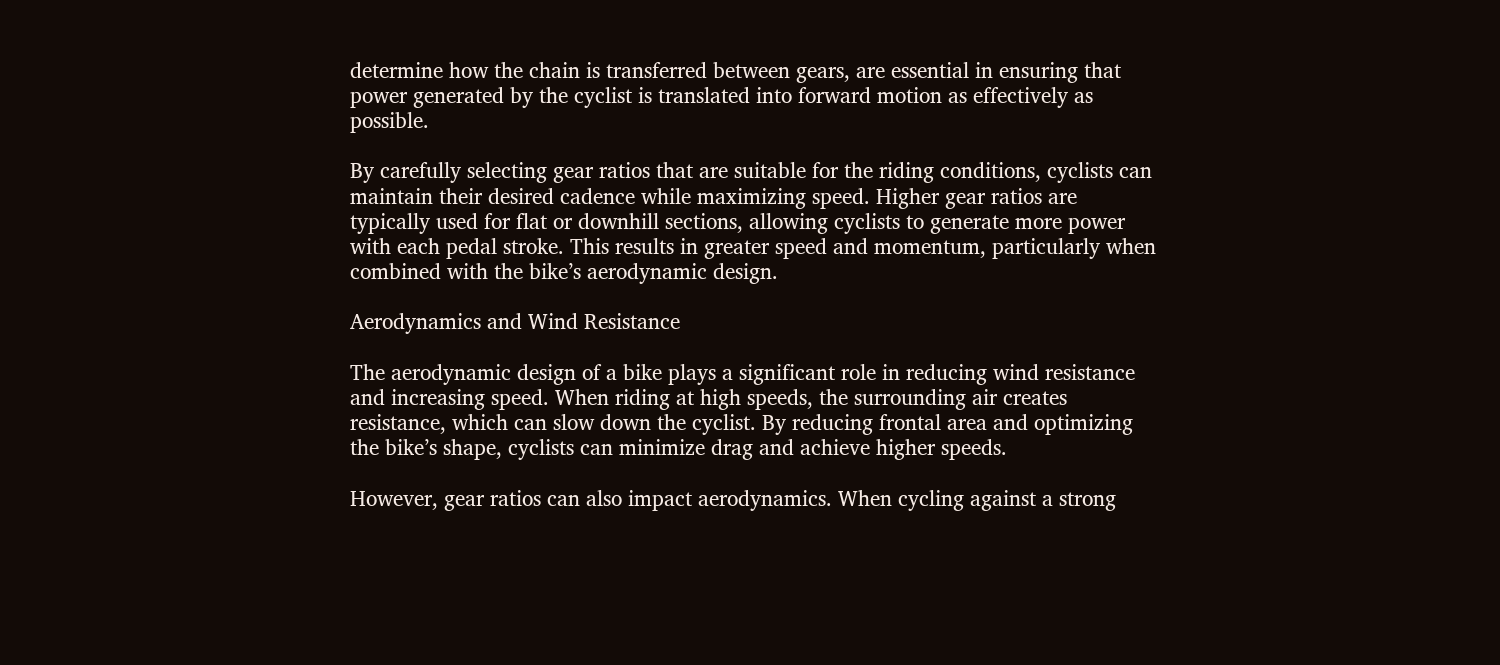determine how the chain is transferred between gears, are essential in ensuring that power generated by the cyclist is translated into forward motion as effectively as possible.

By carefully selecting gear ratios that are suitable for the riding conditions, cyclists can maintain their desired cadence while maximizing speed. Higher gear ratios are typically used for flat or downhill sections, allowing cyclists to generate more power with each pedal stroke. This results in greater speed and momentum, particularly when combined with the bike’s aerodynamic design.

Aerodynamics and Wind Resistance

The aerodynamic design of a bike plays a significant role in reducing wind resistance and increasing speed. When riding at high speeds, the surrounding air creates resistance, which can slow down the cyclist. By reducing frontal area and optimizing the bike’s shape, cyclists can minimize drag and achieve higher speeds.

However, gear ratios can also impact aerodynamics. When cycling against a strong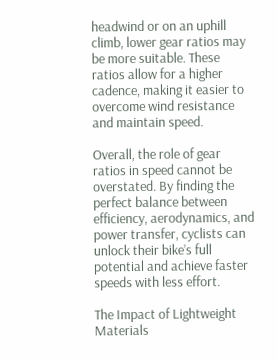headwind or on an uphill climb, lower gear ratios may be more suitable. These ratios allow for a higher cadence, making it easier to overcome wind resistance and maintain speed.

Overall, the role of gear ratios in speed cannot be overstated. By finding the perfect balance between efficiency, aerodynamics, and power transfer, cyclists can unlock their bike’s full potential and achieve faster speeds with less effort.

The Impact of Lightweight Materials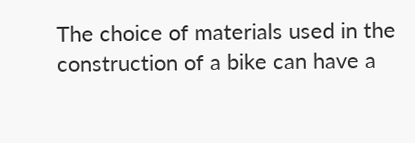The choice of materials used in the construction of a bike can have a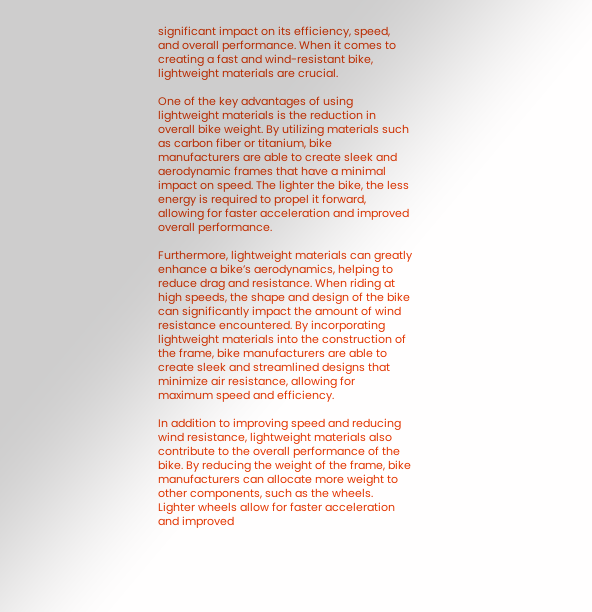significant impact on its efficiency, speed, and overall performance. When it comes to creating a fast and wind-resistant bike, lightweight materials are crucial.

One of the key advantages of using lightweight materials is the reduction in overall bike weight. By utilizing materials such as carbon fiber or titanium, bike manufacturers are able to create sleek and aerodynamic frames that have a minimal impact on speed. The lighter the bike, the less energy is required to propel it forward, allowing for faster acceleration and improved overall performance.

Furthermore, lightweight materials can greatly enhance a bike’s aerodynamics, helping to reduce drag and resistance. When riding at high speeds, the shape and design of the bike can significantly impact the amount of wind resistance encountered. By incorporating lightweight materials into the construction of the frame, bike manufacturers are able to create sleek and streamlined designs that minimize air resistance, allowing for maximum speed and efficiency.

In addition to improving speed and reducing wind resistance, lightweight materials also contribute to the overall performance of the bike. By reducing the weight of the frame, bike manufacturers can allocate more weight to other components, such as the wheels. Lighter wheels allow for faster acceleration and improved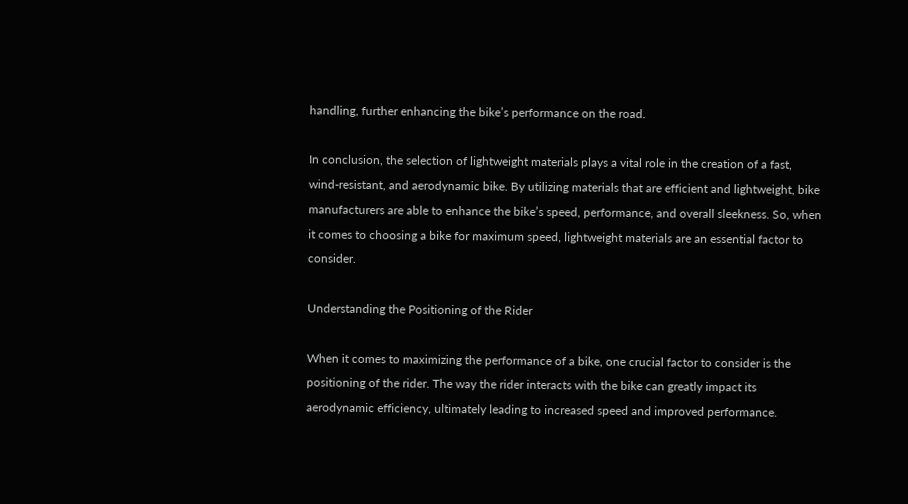handling, further enhancing the bike’s performance on the road.

In conclusion, the selection of lightweight materials plays a vital role in the creation of a fast, wind-resistant, and aerodynamic bike. By utilizing materials that are efficient and lightweight, bike manufacturers are able to enhance the bike’s speed, performance, and overall sleekness. So, when it comes to choosing a bike for maximum speed, lightweight materials are an essential factor to consider.

Understanding the Positioning of the Rider

When it comes to maximizing the performance of a bike, one crucial factor to consider is the positioning of the rider. The way the rider interacts with the bike can greatly impact its aerodynamic efficiency, ultimately leading to increased speed and improved performance.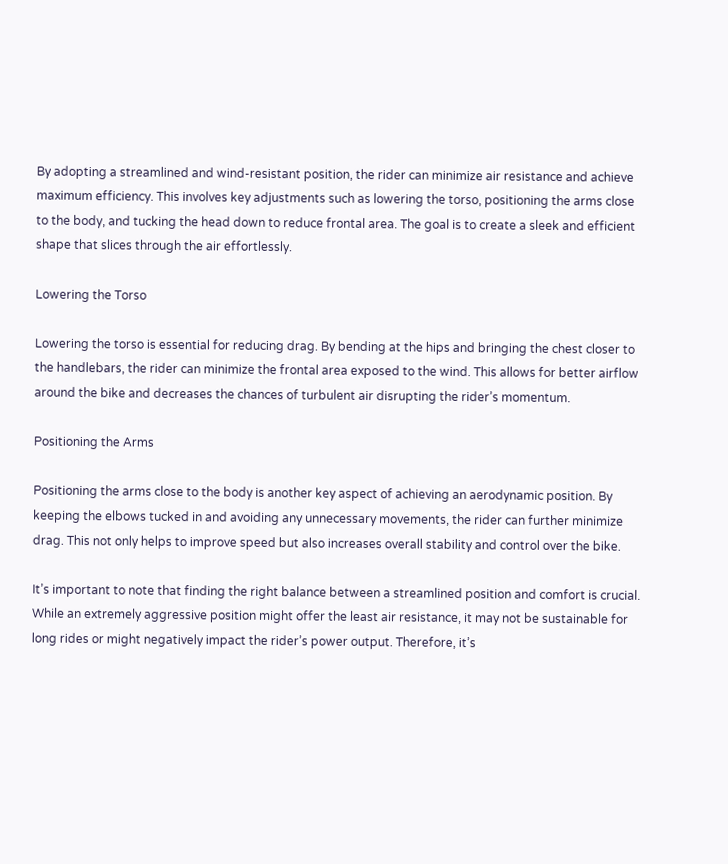By adopting a streamlined and wind-resistant position, the rider can minimize air resistance and achieve maximum efficiency. This involves key adjustments such as lowering the torso, positioning the arms close to the body, and tucking the head down to reduce frontal area. The goal is to create a sleek and efficient shape that slices through the air effortlessly.

Lowering the Torso

Lowering the torso is essential for reducing drag. By bending at the hips and bringing the chest closer to the handlebars, the rider can minimize the frontal area exposed to the wind. This allows for better airflow around the bike and decreases the chances of turbulent air disrupting the rider’s momentum.

Positioning the Arms

Positioning the arms close to the body is another key aspect of achieving an aerodynamic position. By keeping the elbows tucked in and avoiding any unnecessary movements, the rider can further minimize drag. This not only helps to improve speed but also increases overall stability and control over the bike.

It’s important to note that finding the right balance between a streamlined position and comfort is crucial. While an extremely aggressive position might offer the least air resistance, it may not be sustainable for long rides or might negatively impact the rider’s power output. Therefore, it’s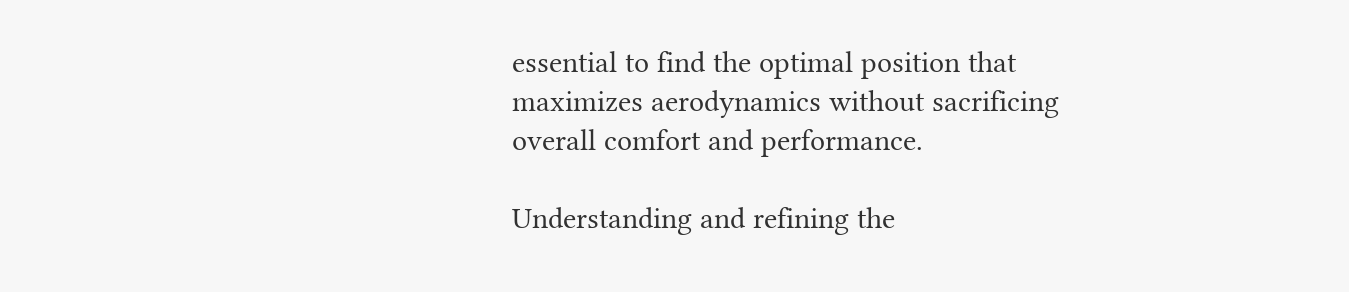essential to find the optimal position that maximizes aerodynamics without sacrificing overall comfort and performance.

Understanding and refining the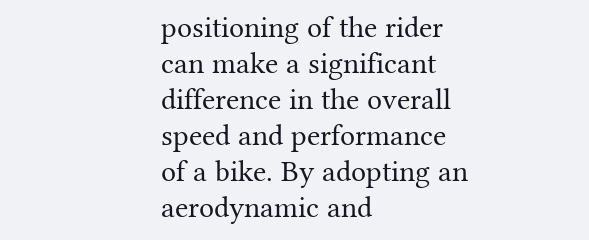positioning of the rider can make a significant difference in the overall speed and performance of a bike. By adopting an aerodynamic and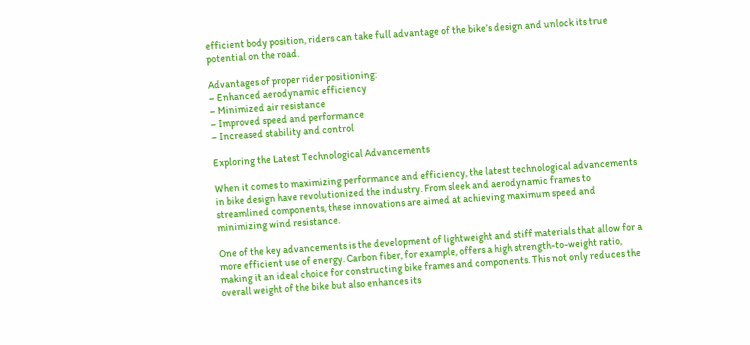efficient body position, riders can take full advantage of the bike’s design and unlock its true potential on the road.

Advantages of proper rider positioning:
– Enhanced aerodynamic efficiency
– Minimized air resistance
– Improved speed and performance
– Increased stability and control

Exploring the Latest Technological Advancements

When it comes to maximizing performance and efficiency, the latest technological advancements in bike design have revolutionized the industry. From sleek and aerodynamic frames to streamlined components, these innovations are aimed at achieving maximum speed and minimizing wind resistance.

One of the key advancements is the development of lightweight and stiff materials that allow for a more efficient use of energy. Carbon fiber, for example, offers a high strength-to-weight ratio, making it an ideal choice for constructing bike frames and components. This not only reduces the overall weight of the bike but also enhances its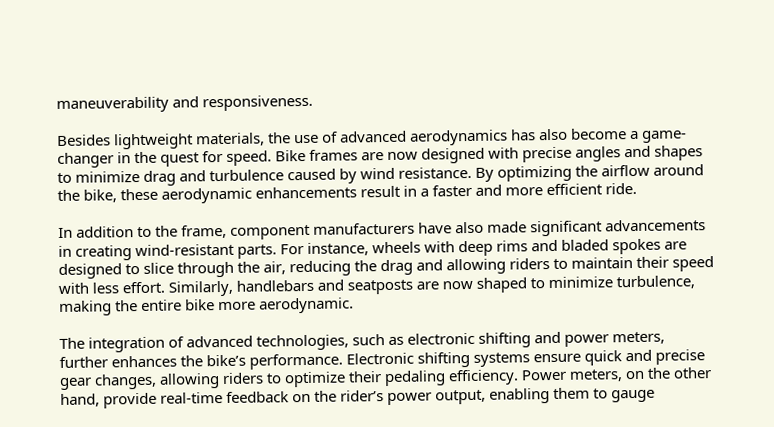maneuverability and responsiveness.

Besides lightweight materials, the use of advanced aerodynamics has also become a game-changer in the quest for speed. Bike frames are now designed with precise angles and shapes to minimize drag and turbulence caused by wind resistance. By optimizing the airflow around the bike, these aerodynamic enhancements result in a faster and more efficient ride.

In addition to the frame, component manufacturers have also made significant advancements in creating wind-resistant parts. For instance, wheels with deep rims and bladed spokes are designed to slice through the air, reducing the drag and allowing riders to maintain their speed with less effort. Similarly, handlebars and seatposts are now shaped to minimize turbulence, making the entire bike more aerodynamic.

The integration of advanced technologies, such as electronic shifting and power meters, further enhances the bike’s performance. Electronic shifting systems ensure quick and precise gear changes, allowing riders to optimize their pedaling efficiency. Power meters, on the other hand, provide real-time feedback on the rider’s power output, enabling them to gauge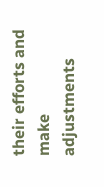their efforts and make adjustments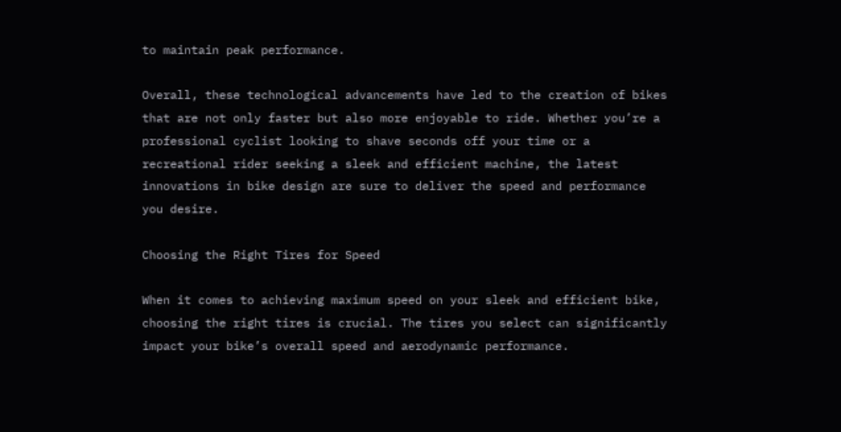to maintain peak performance.

Overall, these technological advancements have led to the creation of bikes that are not only faster but also more enjoyable to ride. Whether you’re a professional cyclist looking to shave seconds off your time or a recreational rider seeking a sleek and efficient machine, the latest innovations in bike design are sure to deliver the speed and performance you desire.

Choosing the Right Tires for Speed

When it comes to achieving maximum speed on your sleek and efficient bike, choosing the right tires is crucial. The tires you select can significantly impact your bike’s overall speed and aerodynamic performance.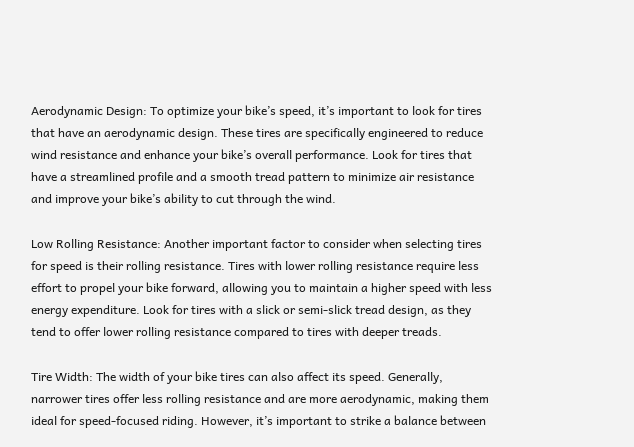Aerodynamic Design: To optimize your bike’s speed, it’s important to look for tires that have an aerodynamic design. These tires are specifically engineered to reduce wind resistance and enhance your bike’s overall performance. Look for tires that have a streamlined profile and a smooth tread pattern to minimize air resistance and improve your bike’s ability to cut through the wind.

Low Rolling Resistance: Another important factor to consider when selecting tires for speed is their rolling resistance. Tires with lower rolling resistance require less effort to propel your bike forward, allowing you to maintain a higher speed with less energy expenditure. Look for tires with a slick or semi-slick tread design, as they tend to offer lower rolling resistance compared to tires with deeper treads.

Tire Width: The width of your bike tires can also affect its speed. Generally, narrower tires offer less rolling resistance and are more aerodynamic, making them ideal for speed-focused riding. However, it’s important to strike a balance between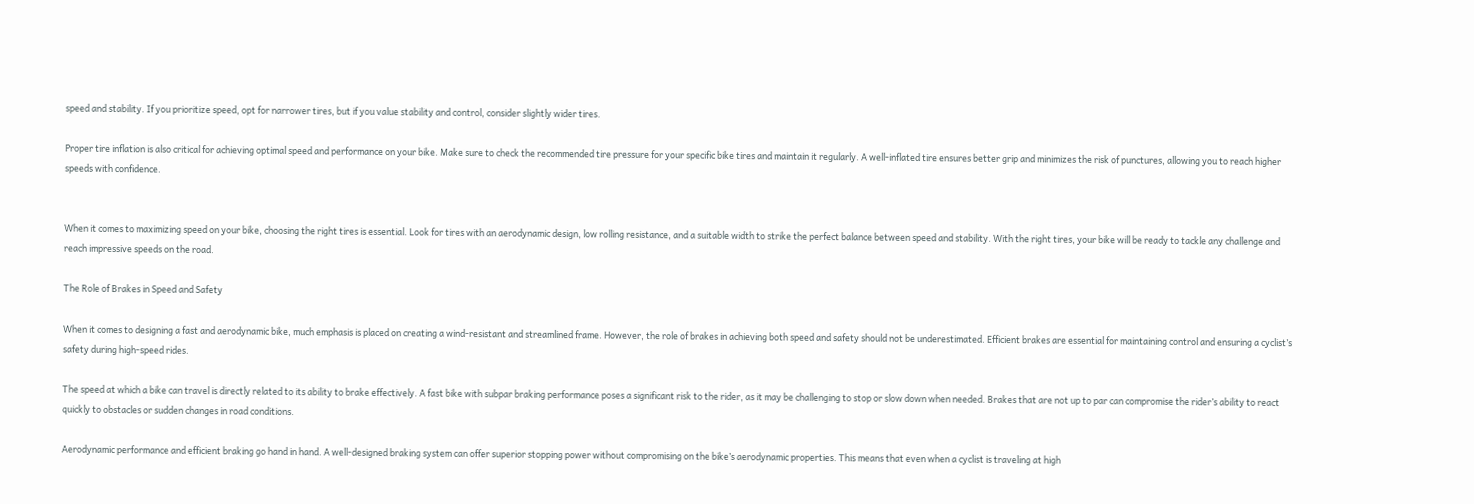speed and stability. If you prioritize speed, opt for narrower tires, but if you value stability and control, consider slightly wider tires.

Proper tire inflation is also critical for achieving optimal speed and performance on your bike. Make sure to check the recommended tire pressure for your specific bike tires and maintain it regularly. A well-inflated tire ensures better grip and minimizes the risk of punctures, allowing you to reach higher speeds with confidence.


When it comes to maximizing speed on your bike, choosing the right tires is essential. Look for tires with an aerodynamic design, low rolling resistance, and a suitable width to strike the perfect balance between speed and stability. With the right tires, your bike will be ready to tackle any challenge and reach impressive speeds on the road.

The Role of Brakes in Speed and Safety

When it comes to designing a fast and aerodynamic bike, much emphasis is placed on creating a wind-resistant and streamlined frame. However, the role of brakes in achieving both speed and safety should not be underestimated. Efficient brakes are essential for maintaining control and ensuring a cyclist’s safety during high-speed rides.

The speed at which a bike can travel is directly related to its ability to brake effectively. A fast bike with subpar braking performance poses a significant risk to the rider, as it may be challenging to stop or slow down when needed. Brakes that are not up to par can compromise the rider’s ability to react quickly to obstacles or sudden changes in road conditions.

Aerodynamic performance and efficient braking go hand in hand. A well-designed braking system can offer superior stopping power without compromising on the bike’s aerodynamic properties. This means that even when a cyclist is traveling at high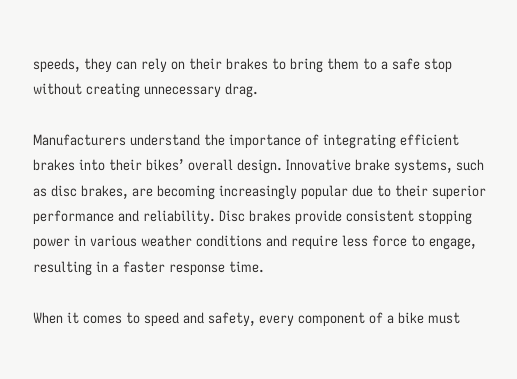speeds, they can rely on their brakes to bring them to a safe stop without creating unnecessary drag.

Manufacturers understand the importance of integrating efficient brakes into their bikes’ overall design. Innovative brake systems, such as disc brakes, are becoming increasingly popular due to their superior performance and reliability. Disc brakes provide consistent stopping power in various weather conditions and require less force to engage, resulting in a faster response time.

When it comes to speed and safety, every component of a bike must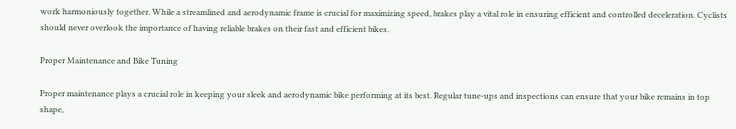work harmoniously together. While a streamlined and aerodynamic frame is crucial for maximizing speed, brakes play a vital role in ensuring efficient and controlled deceleration. Cyclists should never overlook the importance of having reliable brakes on their fast and efficient bikes.

Proper Maintenance and Bike Tuning

Proper maintenance plays a crucial role in keeping your sleek and aerodynamic bike performing at its best. Regular tune-ups and inspections can ensure that your bike remains in top shape,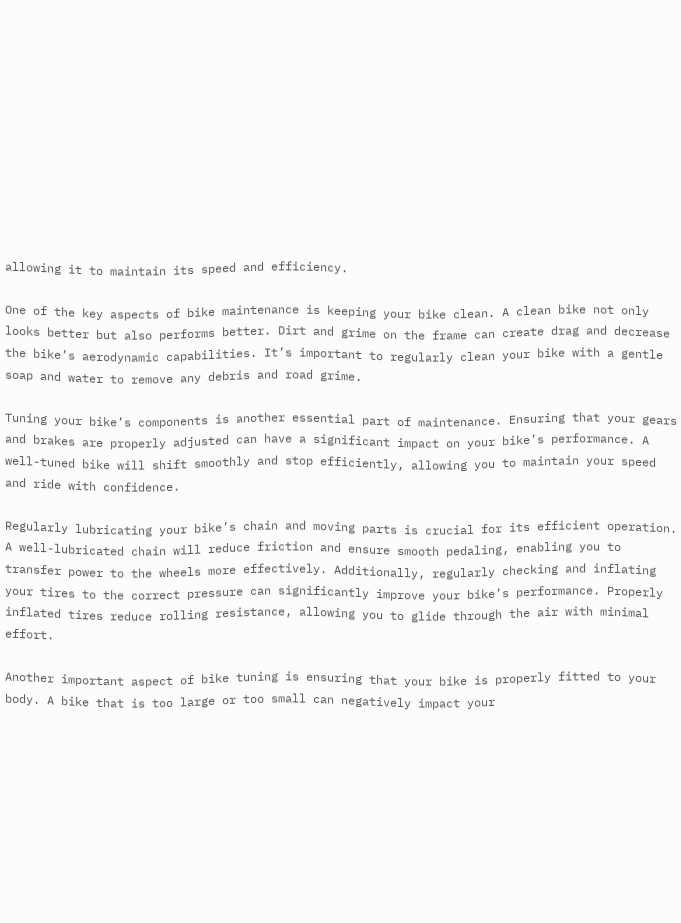allowing it to maintain its speed and efficiency.

One of the key aspects of bike maintenance is keeping your bike clean. A clean bike not only looks better but also performs better. Dirt and grime on the frame can create drag and decrease the bike’s aerodynamic capabilities. It’s important to regularly clean your bike with a gentle soap and water to remove any debris and road grime.

Tuning your bike’s components is another essential part of maintenance. Ensuring that your gears and brakes are properly adjusted can have a significant impact on your bike’s performance. A well-tuned bike will shift smoothly and stop efficiently, allowing you to maintain your speed and ride with confidence.

Regularly lubricating your bike’s chain and moving parts is crucial for its efficient operation. A well-lubricated chain will reduce friction and ensure smooth pedaling, enabling you to transfer power to the wheels more effectively. Additionally, regularly checking and inflating your tires to the correct pressure can significantly improve your bike’s performance. Properly inflated tires reduce rolling resistance, allowing you to glide through the air with minimal effort.

Another important aspect of bike tuning is ensuring that your bike is properly fitted to your body. A bike that is too large or too small can negatively impact your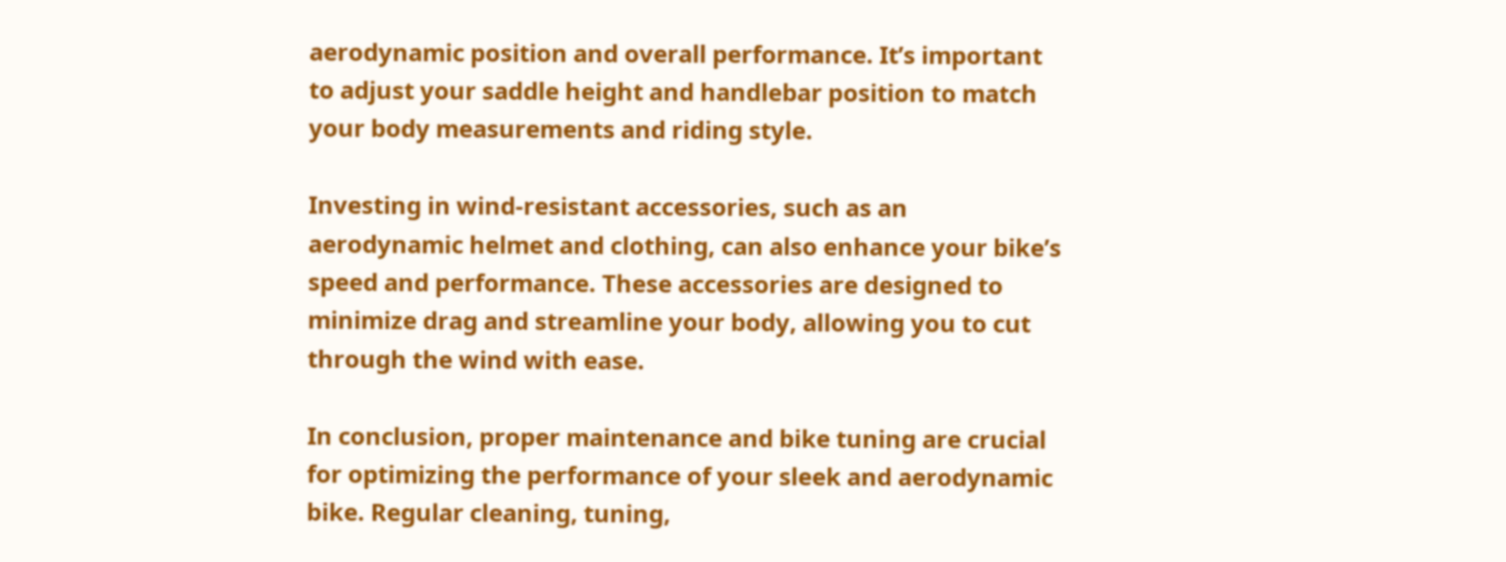aerodynamic position and overall performance. It’s important to adjust your saddle height and handlebar position to match your body measurements and riding style.

Investing in wind-resistant accessories, such as an aerodynamic helmet and clothing, can also enhance your bike’s speed and performance. These accessories are designed to minimize drag and streamline your body, allowing you to cut through the wind with ease.

In conclusion, proper maintenance and bike tuning are crucial for optimizing the performance of your sleek and aerodynamic bike. Regular cleaning, tuning,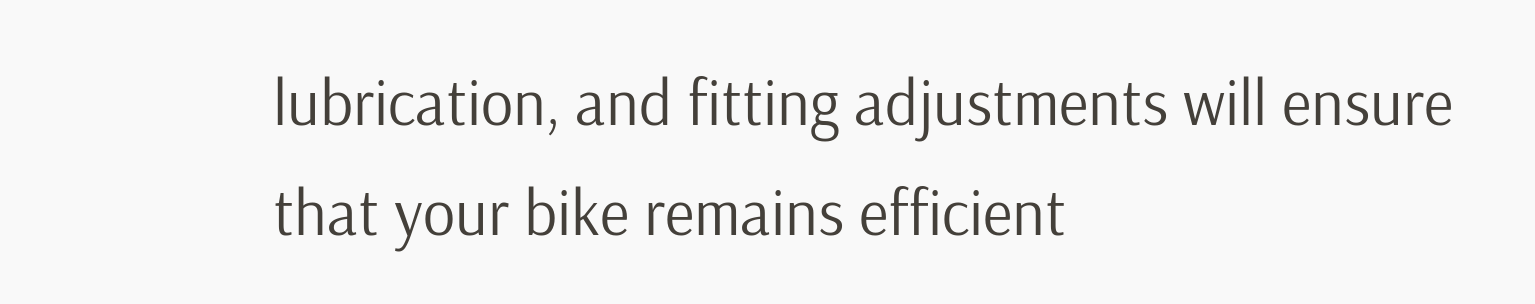lubrication, and fitting adjustments will ensure that your bike remains efficient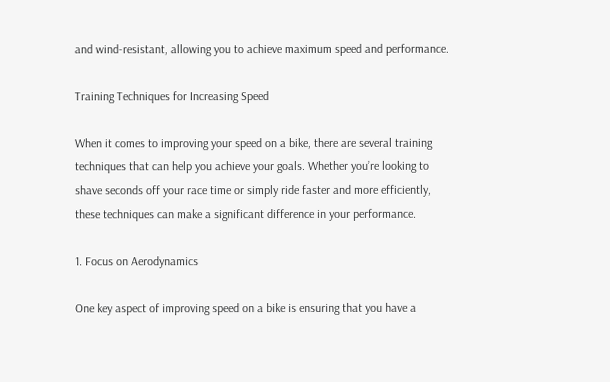and wind-resistant, allowing you to achieve maximum speed and performance.

Training Techniques for Increasing Speed

When it comes to improving your speed on a bike, there are several training techniques that can help you achieve your goals. Whether you’re looking to shave seconds off your race time or simply ride faster and more efficiently, these techniques can make a significant difference in your performance.

1. Focus on Aerodynamics

One key aspect of improving speed on a bike is ensuring that you have a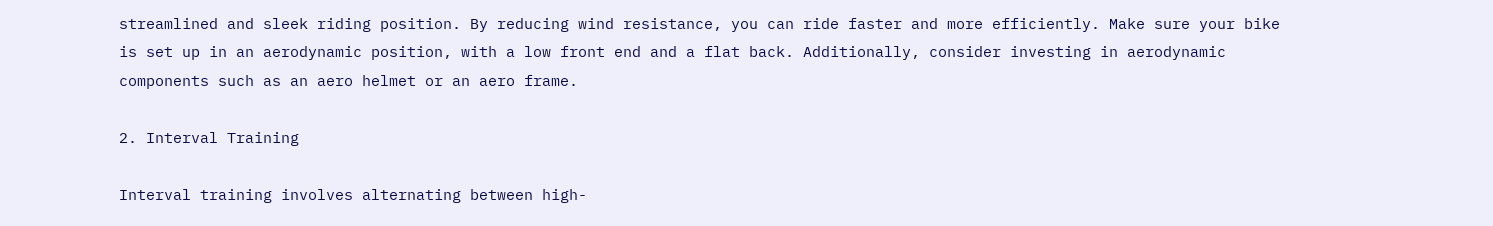streamlined and sleek riding position. By reducing wind resistance, you can ride faster and more efficiently. Make sure your bike is set up in an aerodynamic position, with a low front end and a flat back. Additionally, consider investing in aerodynamic components such as an aero helmet or an aero frame.

2. Interval Training

Interval training involves alternating between high-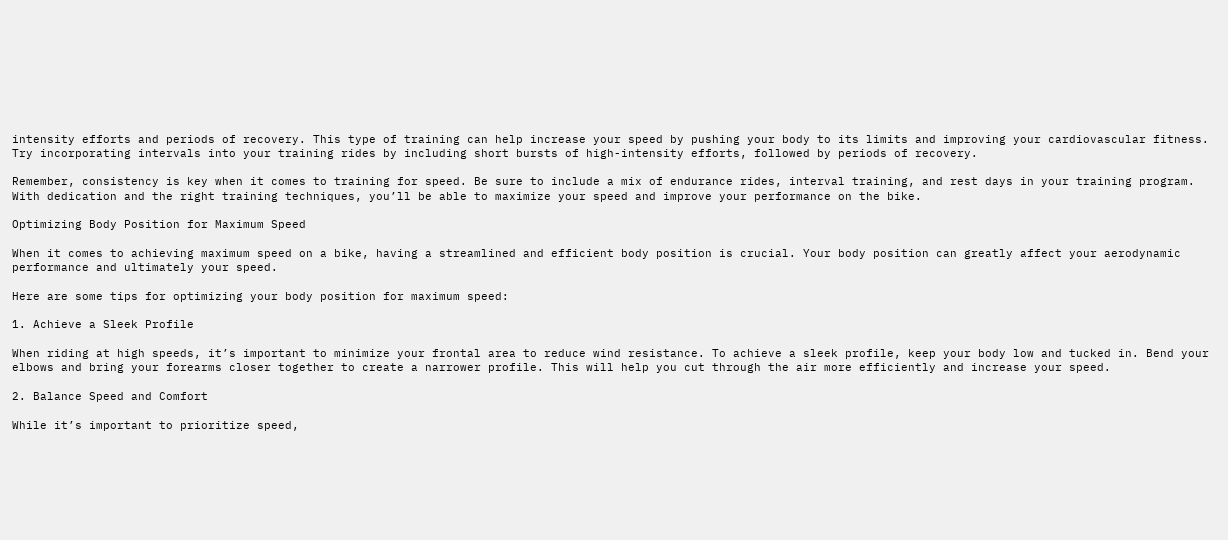intensity efforts and periods of recovery. This type of training can help increase your speed by pushing your body to its limits and improving your cardiovascular fitness. Try incorporating intervals into your training rides by including short bursts of high-intensity efforts, followed by periods of recovery.

Remember, consistency is key when it comes to training for speed. Be sure to include a mix of endurance rides, interval training, and rest days in your training program. With dedication and the right training techniques, you’ll be able to maximize your speed and improve your performance on the bike.

Optimizing Body Position for Maximum Speed

When it comes to achieving maximum speed on a bike, having a streamlined and efficient body position is crucial. Your body position can greatly affect your aerodynamic performance and ultimately your speed.

Here are some tips for optimizing your body position for maximum speed:

1. Achieve a Sleek Profile

When riding at high speeds, it’s important to minimize your frontal area to reduce wind resistance. To achieve a sleek profile, keep your body low and tucked in. Bend your elbows and bring your forearms closer together to create a narrower profile. This will help you cut through the air more efficiently and increase your speed.

2. Balance Speed and Comfort

While it’s important to prioritize speed,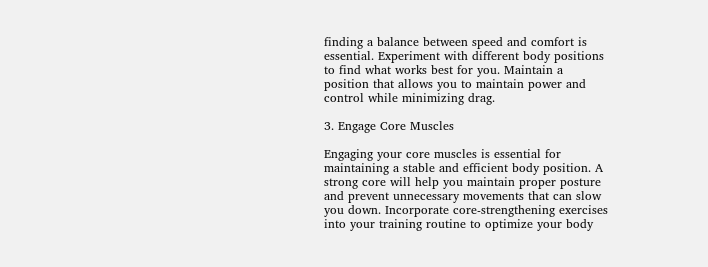finding a balance between speed and comfort is essential. Experiment with different body positions to find what works best for you. Maintain a position that allows you to maintain power and control while minimizing drag.

3. Engage Core Muscles

Engaging your core muscles is essential for maintaining a stable and efficient body position. A strong core will help you maintain proper posture and prevent unnecessary movements that can slow you down. Incorporate core-strengthening exercises into your training routine to optimize your body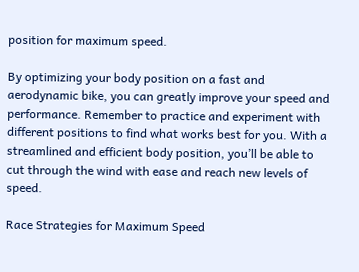position for maximum speed.

By optimizing your body position on a fast and aerodynamic bike, you can greatly improve your speed and performance. Remember to practice and experiment with different positions to find what works best for you. With a streamlined and efficient body position, you’ll be able to cut through the wind with ease and reach new levels of speed.

Race Strategies for Maximum Speed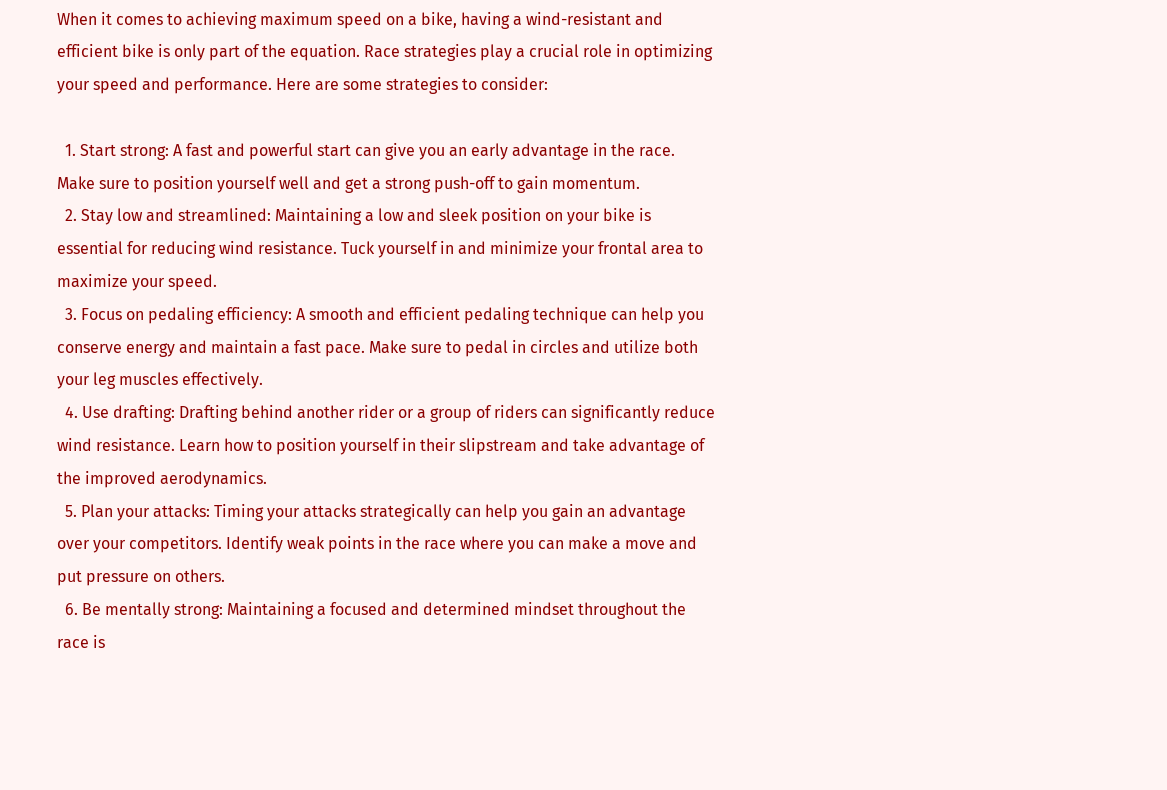When it comes to achieving maximum speed on a bike, having a wind-resistant and efficient bike is only part of the equation. Race strategies play a crucial role in optimizing your speed and performance. Here are some strategies to consider:

  1. Start strong: A fast and powerful start can give you an early advantage in the race. Make sure to position yourself well and get a strong push-off to gain momentum.
  2. Stay low and streamlined: Maintaining a low and sleek position on your bike is essential for reducing wind resistance. Tuck yourself in and minimize your frontal area to maximize your speed.
  3. Focus on pedaling efficiency: A smooth and efficient pedaling technique can help you conserve energy and maintain a fast pace. Make sure to pedal in circles and utilize both your leg muscles effectively.
  4. Use drafting: Drafting behind another rider or a group of riders can significantly reduce wind resistance. Learn how to position yourself in their slipstream and take advantage of the improved aerodynamics.
  5. Plan your attacks: Timing your attacks strategically can help you gain an advantage over your competitors. Identify weak points in the race where you can make a move and put pressure on others.
  6. Be mentally strong: Maintaining a focused and determined mindset throughout the race is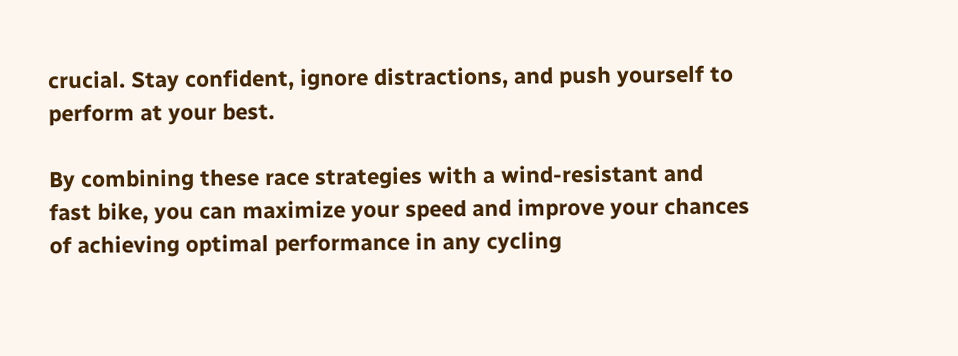crucial. Stay confident, ignore distractions, and push yourself to perform at your best.

By combining these race strategies with a wind-resistant and fast bike, you can maximize your speed and improve your chances of achieving optimal performance in any cycling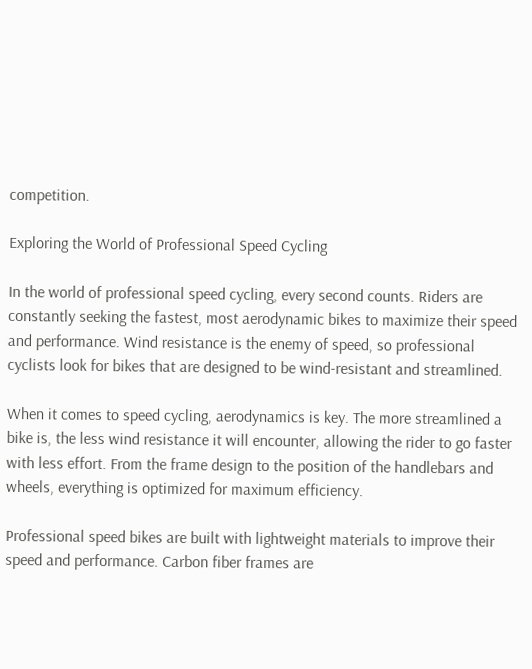competition.

Exploring the World of Professional Speed Cycling

In the world of professional speed cycling, every second counts. Riders are constantly seeking the fastest, most aerodynamic bikes to maximize their speed and performance. Wind resistance is the enemy of speed, so professional cyclists look for bikes that are designed to be wind-resistant and streamlined.

When it comes to speed cycling, aerodynamics is key. The more streamlined a bike is, the less wind resistance it will encounter, allowing the rider to go faster with less effort. From the frame design to the position of the handlebars and wheels, everything is optimized for maximum efficiency.

Professional speed bikes are built with lightweight materials to improve their speed and performance. Carbon fiber frames are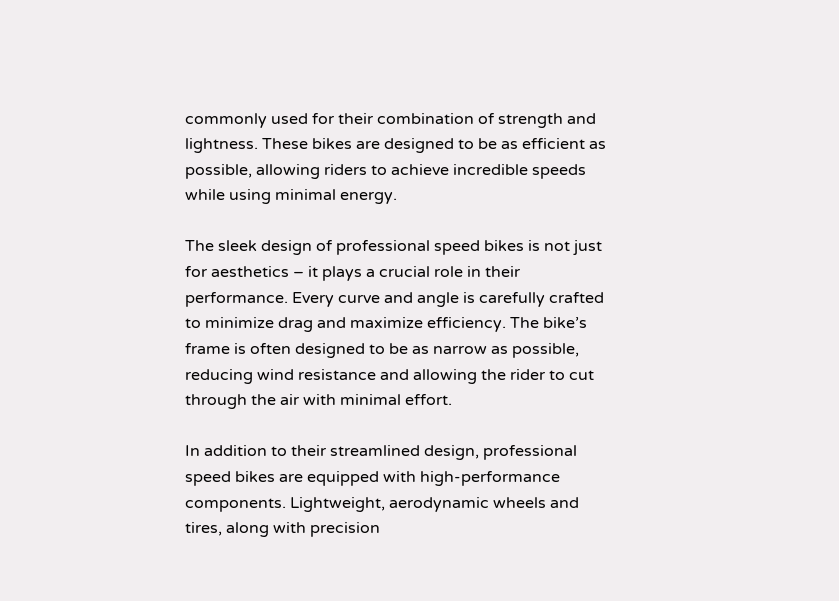commonly used for their combination of strength and lightness. These bikes are designed to be as efficient as possible, allowing riders to achieve incredible speeds while using minimal energy.

The sleek design of professional speed bikes is not just for aesthetics – it plays a crucial role in their performance. Every curve and angle is carefully crafted to minimize drag and maximize efficiency. The bike’s frame is often designed to be as narrow as possible, reducing wind resistance and allowing the rider to cut through the air with minimal effort.

In addition to their streamlined design, professional speed bikes are equipped with high-performance components. Lightweight, aerodynamic wheels and tires, along with precision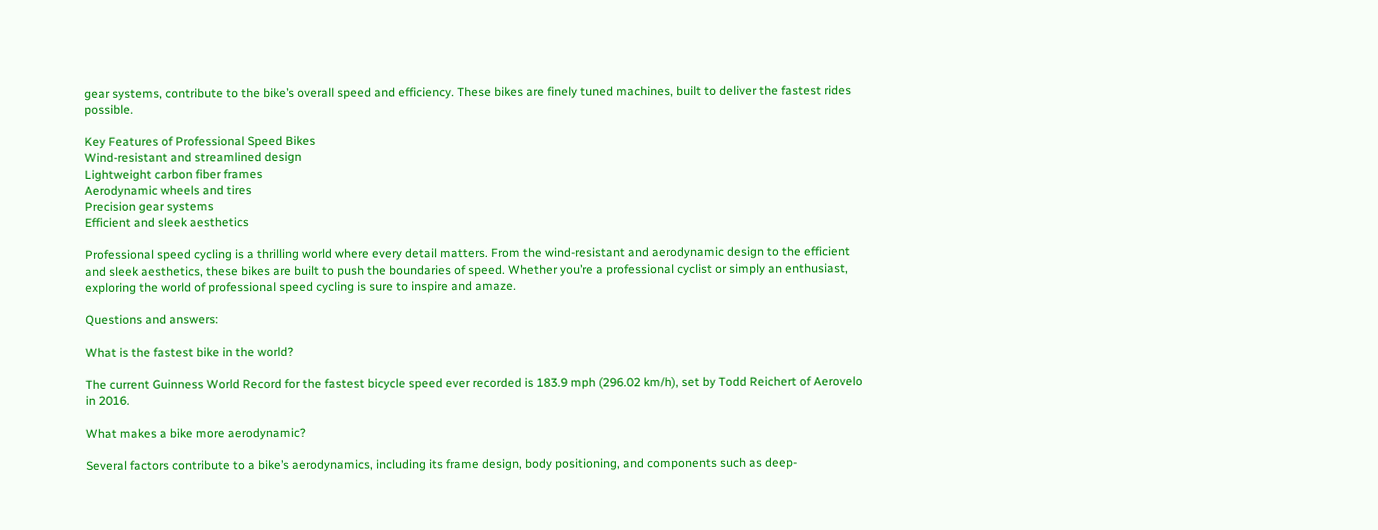gear systems, contribute to the bike’s overall speed and efficiency. These bikes are finely tuned machines, built to deliver the fastest rides possible.

Key Features of Professional Speed Bikes
Wind-resistant and streamlined design
Lightweight carbon fiber frames
Aerodynamic wheels and tires
Precision gear systems
Efficient and sleek aesthetics

Professional speed cycling is a thrilling world where every detail matters. From the wind-resistant and aerodynamic design to the efficient and sleek aesthetics, these bikes are built to push the boundaries of speed. Whether you’re a professional cyclist or simply an enthusiast, exploring the world of professional speed cycling is sure to inspire and amaze.

Questions and answers:

What is the fastest bike in the world?

The current Guinness World Record for the fastest bicycle speed ever recorded is 183.9 mph (296.02 km/h), set by Todd Reichert of Aerovelo in 2016.

What makes a bike more aerodynamic?

Several factors contribute to a bike’s aerodynamics, including its frame design, body positioning, and components such as deep-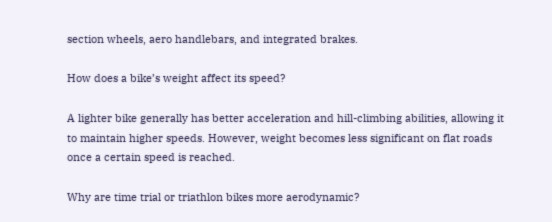section wheels, aero handlebars, and integrated brakes.

How does a bike’s weight affect its speed?

A lighter bike generally has better acceleration and hill-climbing abilities, allowing it to maintain higher speeds. However, weight becomes less significant on flat roads once a certain speed is reached.

Why are time trial or triathlon bikes more aerodynamic?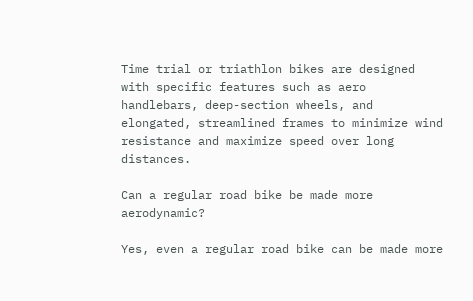Time trial or triathlon bikes are designed with specific features such as aero handlebars, deep-section wheels, and elongated, streamlined frames to minimize wind resistance and maximize speed over long distances.

Can a regular road bike be made more aerodynamic?

Yes, even a regular road bike can be made more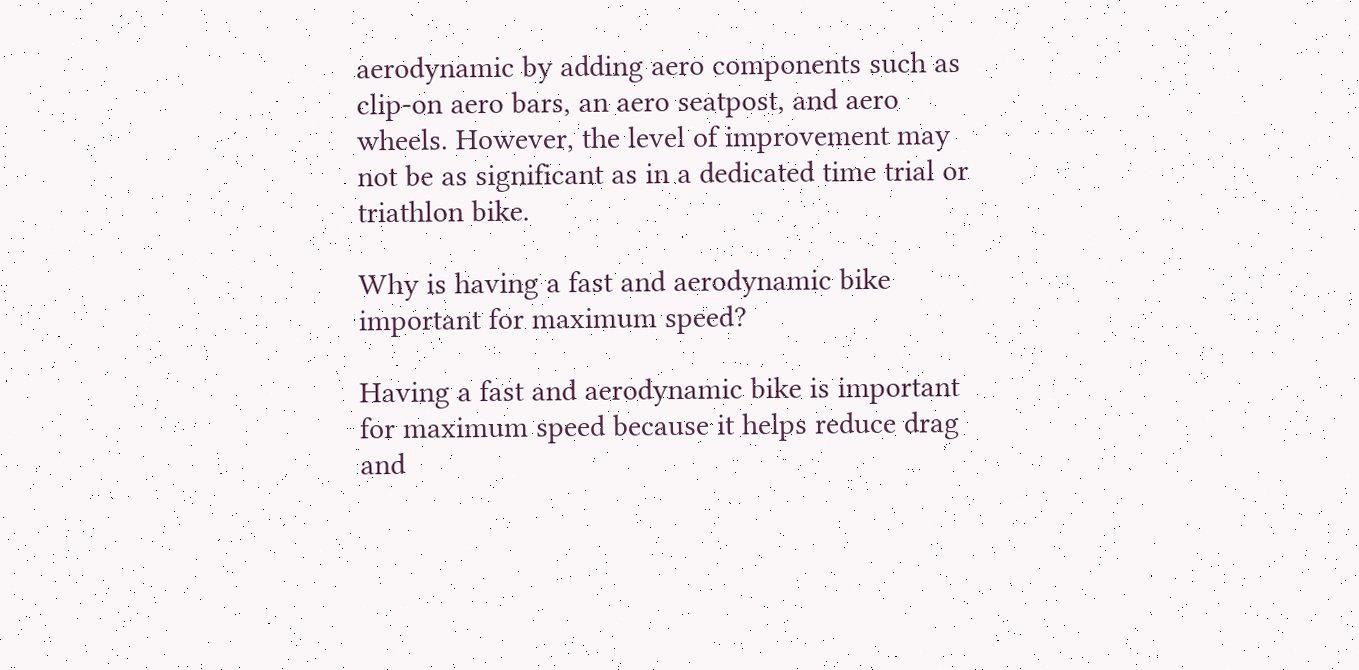aerodynamic by adding aero components such as clip-on aero bars, an aero seatpost, and aero wheels. However, the level of improvement may not be as significant as in a dedicated time trial or triathlon bike.

Why is having a fast and aerodynamic bike important for maximum speed?

Having a fast and aerodynamic bike is important for maximum speed because it helps reduce drag and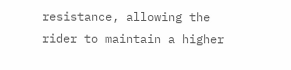resistance, allowing the rider to maintain a higher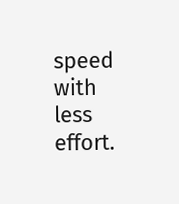speed with less effort.